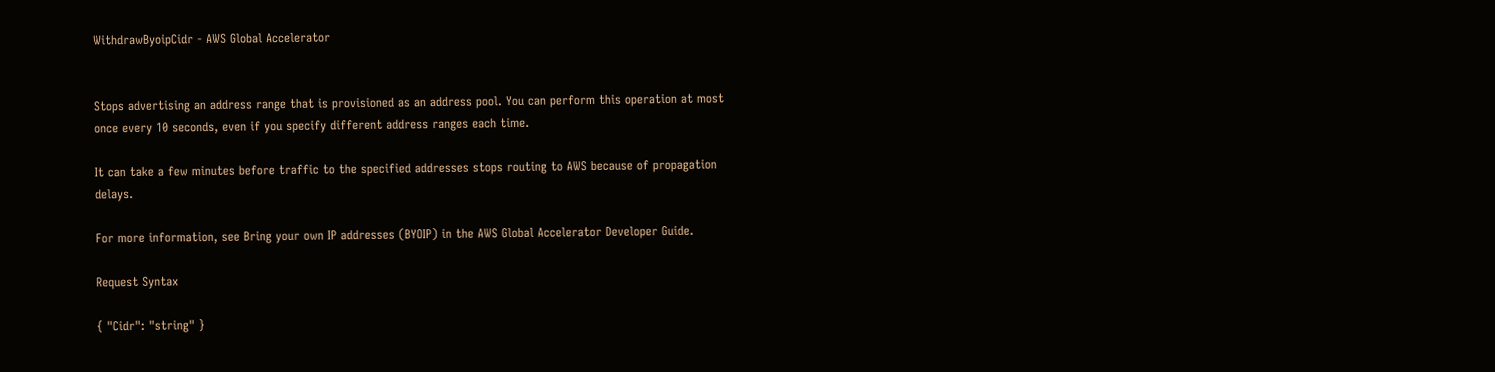WithdrawByoipCidr - AWS Global Accelerator


Stops advertising an address range that is provisioned as an address pool. You can perform this operation at most once every 10 seconds, even if you specify different address ranges each time.

It can take a few minutes before traffic to the specified addresses stops routing to AWS because of propagation delays.

For more information, see Bring your own IP addresses (BYOIP) in the AWS Global Accelerator Developer Guide.

Request Syntax

{ "Cidr": "string" }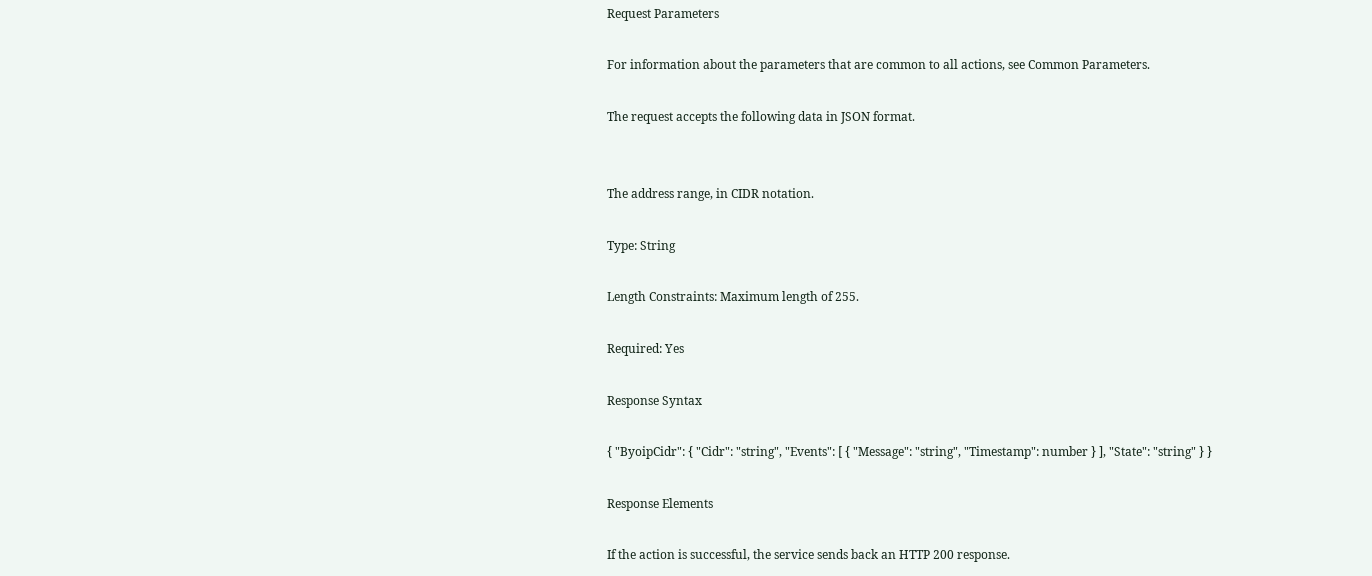Request Parameters

For information about the parameters that are common to all actions, see Common Parameters.

The request accepts the following data in JSON format.


The address range, in CIDR notation.

Type: String

Length Constraints: Maximum length of 255.

Required: Yes

Response Syntax

{ "ByoipCidr": { "Cidr": "string", "Events": [ { "Message": "string", "Timestamp": number } ], "State": "string" } }

Response Elements

If the action is successful, the service sends back an HTTP 200 response.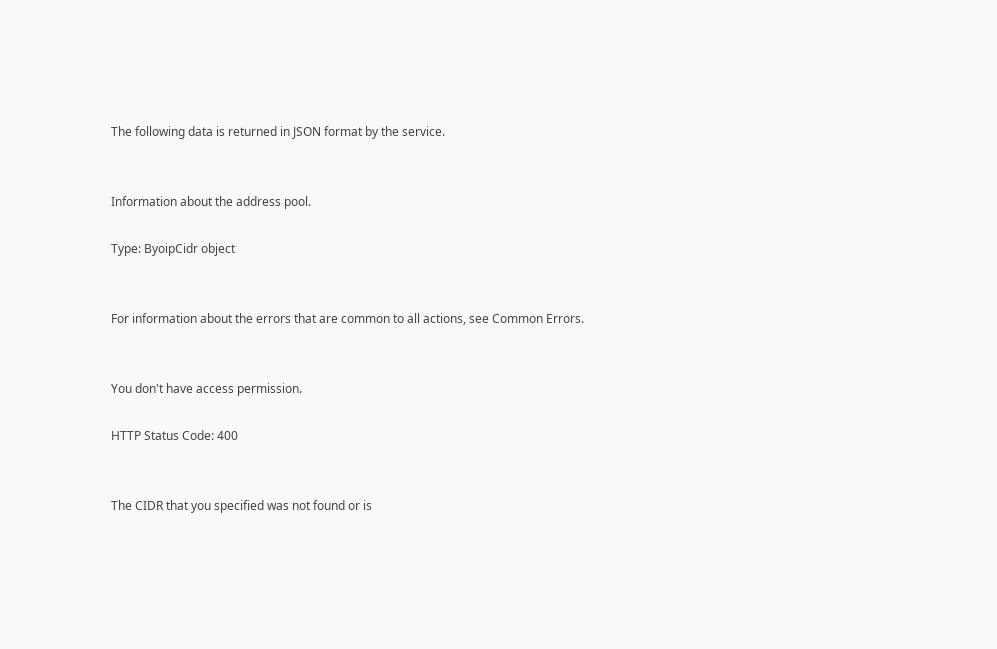The following data is returned in JSON format by the service.


Information about the address pool.

Type: ByoipCidr object


For information about the errors that are common to all actions, see Common Errors.


You don't have access permission.

HTTP Status Code: 400


The CIDR that you specified was not found or is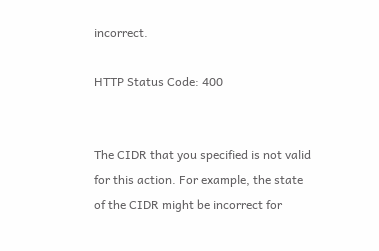incorrect.

HTTP Status Code: 400


The CIDR that you specified is not valid for this action. For example, the state of the CIDR might be incorrect for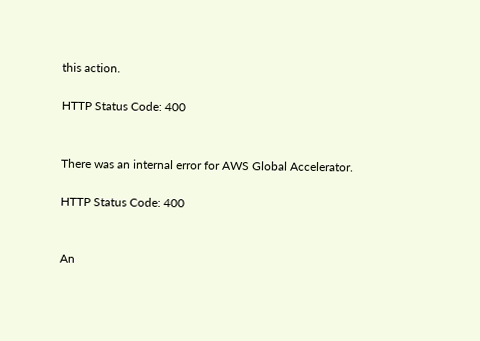this action.

HTTP Status Code: 400


There was an internal error for AWS Global Accelerator.

HTTP Status Code: 400


An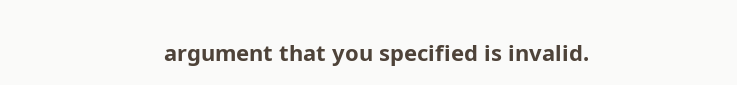argument that you specified is invalid.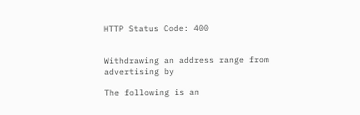HTTP Status Code: 400


Withdrawing an address range from advertising by

The following is an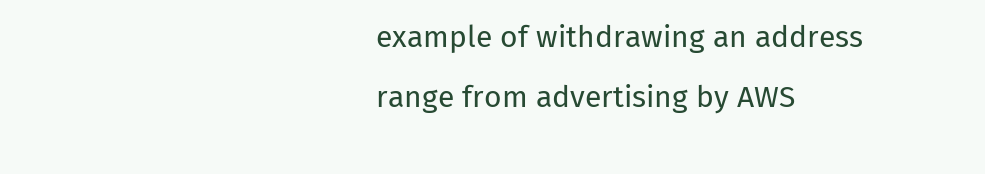example of withdrawing an address range from advertising by AWS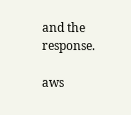and the response.

aws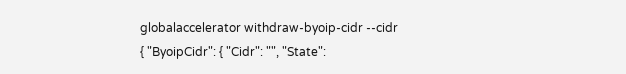globalaccelerator withdraw-byoip-cidr --cidr
{ "ByoipCidr": { "Cidr": "", "State":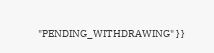"PENDING_WITHDRAWING" } }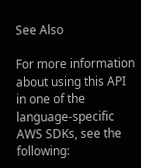See Also

For more information about using this API in one of the language-specific AWS SDKs, see the following: